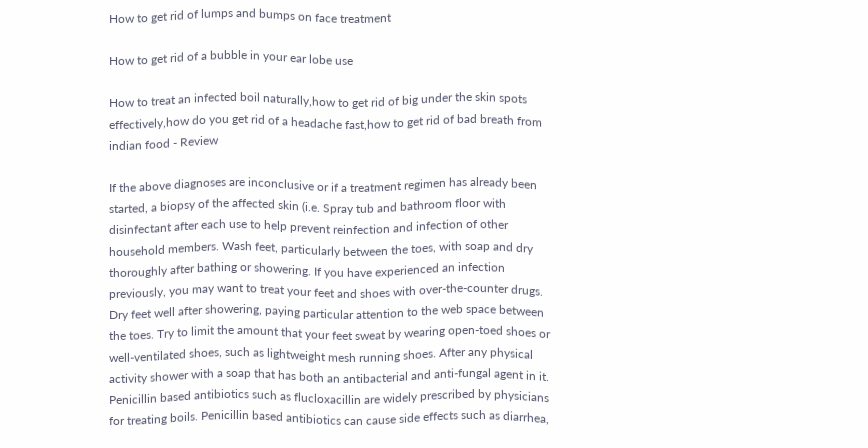How to get rid of lumps and bumps on face treatment

How to get rid of a bubble in your ear lobe use

How to treat an infected boil naturally,how to get rid of big under the skin spots effectively,how do you get rid of a headache fast,how to get rid of bad breath from indian food - Review

If the above diagnoses are inconclusive or if a treatment regimen has already been started, a biopsy of the affected skin (i.e. Spray tub and bathroom floor with disinfectant after each use to help prevent reinfection and infection of other household members. Wash feet, particularly between the toes, with soap and dry thoroughly after bathing or showering. If you have experienced an infection previously, you may want to treat your feet and shoes with over-the-counter drugs. Dry feet well after showering, paying particular attention to the web space between the toes. Try to limit the amount that your feet sweat by wearing open-toed shoes or well-ventilated shoes, such as lightweight mesh running shoes. After any physical activity shower with a soap that has both an antibacterial and anti-fungal agent in it. Penicillin based antibiotics such as flucloxacillin are widely prescribed by physicians for treating boils. Penicillin based antibiotics can cause side effects such as diarrhea,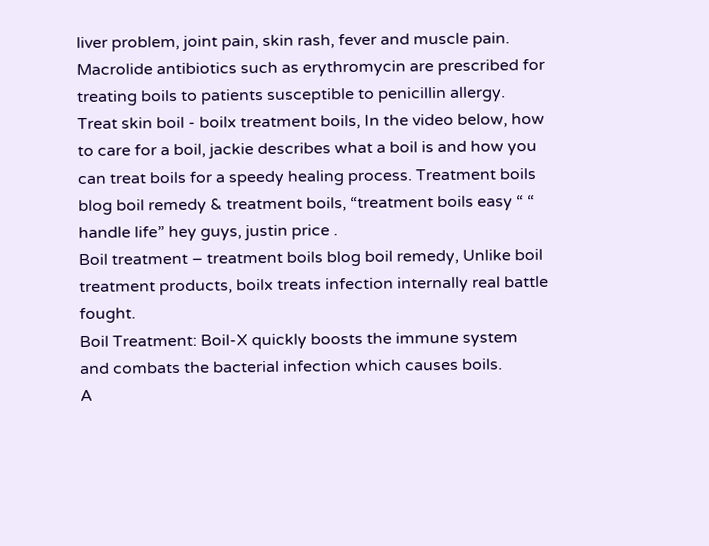liver problem, joint pain, skin rash, fever and muscle pain. Macrolide antibiotics such as erythromycin are prescribed for treating boils to patients susceptible to penicillin allergy.
Treat skin boil - boilx treatment boils, In the video below, how to care for a boil, jackie describes what a boil is and how you can treat boils for a speedy healing process. Treatment boils blog boil remedy & treatment boils, “treatment boils easy “ “ handle life” hey guys, justin price .
Boil treatment – treatment boils blog boil remedy, Unlike boil treatment products, boilx treats infection internally real battle fought.
Boil Treatment: Boil-X quickly boosts the immune system and combats the bacterial infection which causes boils.
A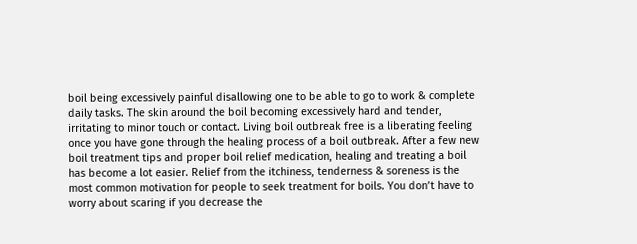boil being excessively painful disallowing one to be able to go to work & complete daily tasks. The skin around the boil becoming excessively hard and tender, irritating to minor touch or contact. Living boil outbreak free is a liberating feeling once you have gone through the healing process of a boil outbreak. After a few new boil treatment tips and proper boil relief medication, healing and treating a boil has become a lot easier. Relief from the itchiness, tenderness & soreness is the most common motivation for people to seek treatment for boils. You don’t have to worry about scaring if you decrease the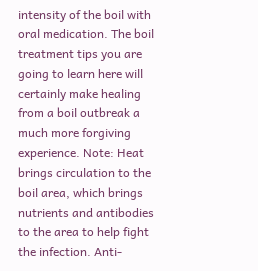intensity of the boil with oral medication. The boil treatment tips you are going to learn here will certainly make healing from a boil outbreak a much more forgiving experience. Note: Heat brings circulation to the boil area, which brings nutrients and antibodies to the area to help fight the infection. Anti-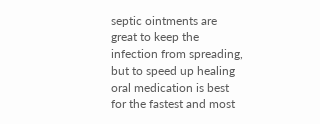septic ointments are great to keep the infection from spreading, but to speed up healing oral medication is best for the fastest and most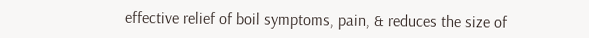effective relief of boil symptoms, pain, & reduces the size of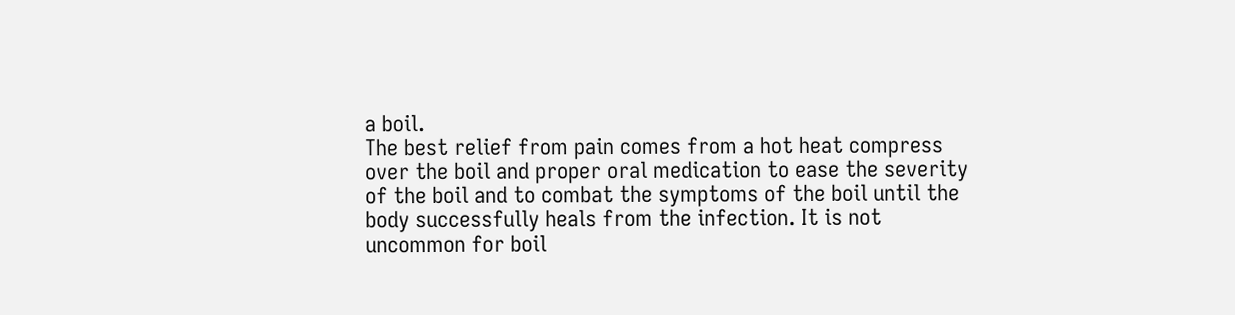a boil.
The best relief from pain comes from a hot heat compress over the boil and proper oral medication to ease the severity of the boil and to combat the symptoms of the boil until the body successfully heals from the infection. It is not uncommon for boil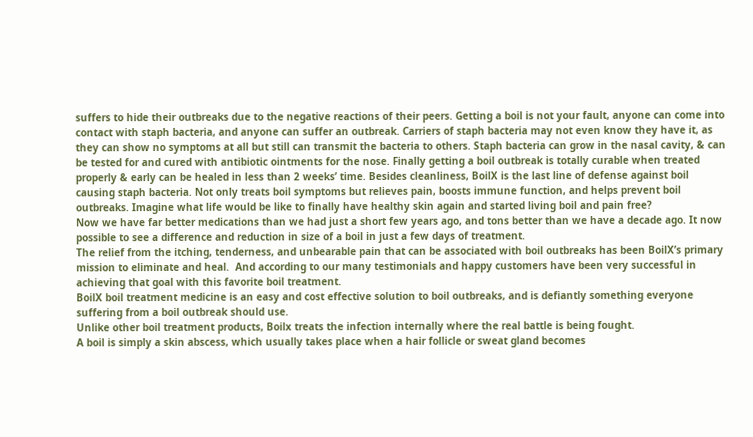suffers to hide their outbreaks due to the negative reactions of their peers. Getting a boil is not your fault, anyone can come into contact with staph bacteria, and anyone can suffer an outbreak. Carriers of staph bacteria may not even know they have it, as they can show no symptoms at all but still can transmit the bacteria to others. Staph bacteria can grow in the nasal cavity, & can be tested for and cured with antibiotic ointments for the nose. Finally getting a boil outbreak is totally curable when treated properly & early can be healed in less than 2 weeks’ time. Besides cleanliness, BoilX is the last line of defense against boil causing staph bacteria. Not only treats boil symptoms but relieves pain, boosts immune function, and helps prevent boil outbreaks. Imagine what life would be like to finally have healthy skin again and started living boil and pain free?
Now we have far better medications than we had just a short few years ago, and tons better than we have a decade ago. It now possible to see a difference and reduction in size of a boil in just a few days of treatment.
The relief from the itching, tenderness, and unbearable pain that can be associated with boil outbreaks has been BoilX’s primary mission to eliminate and heal.  And according to our many testimonials and happy customers have been very successful in achieving that goal with this favorite boil treatment.
BoilX boil treatment medicine is an easy and cost effective solution to boil outbreaks, and is defiantly something everyone suffering from a boil outbreak should use.
Unlike other boil treatment products, Boilx treats the infection internally where the real battle is being fought.
A boil is simply a skin abscess, which usually takes place when a hair follicle or sweat gland becomes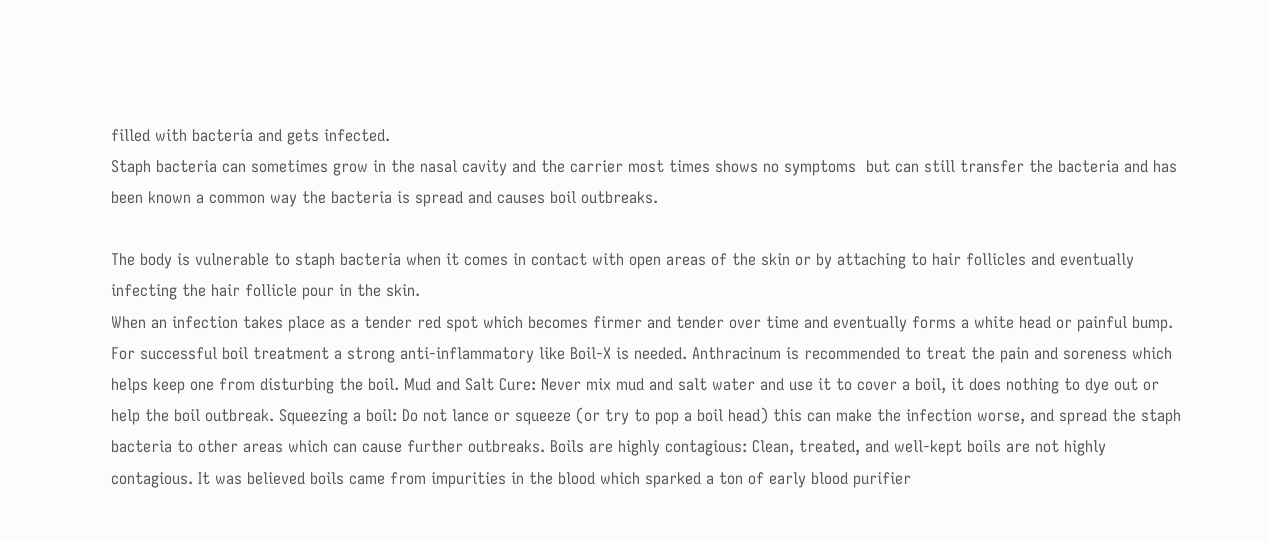filled with bacteria and gets infected.
Staph bacteria can sometimes grow in the nasal cavity and the carrier most times shows no symptoms  but can still transfer the bacteria and has been known a common way the bacteria is spread and causes boil outbreaks.

The body is vulnerable to staph bacteria when it comes in contact with open areas of the skin or by attaching to hair follicles and eventually infecting the hair follicle pour in the skin.
When an infection takes place as a tender red spot which becomes firmer and tender over time and eventually forms a white head or painful bump. For successful boil treatment a strong anti-inflammatory like Boil-X is needed. Anthracinum is recommended to treat the pain and soreness which helps keep one from disturbing the boil. Mud and Salt Cure: Never mix mud and salt water and use it to cover a boil, it does nothing to dye out or help the boil outbreak. Squeezing a boil: Do not lance or squeeze (or try to pop a boil head) this can make the infection worse, and spread the staph bacteria to other areas which can cause further outbreaks. Boils are highly contagious: Clean, treated, and well-kept boils are not highly contagious. It was believed boils came from impurities in the blood which sparked a ton of early blood purifier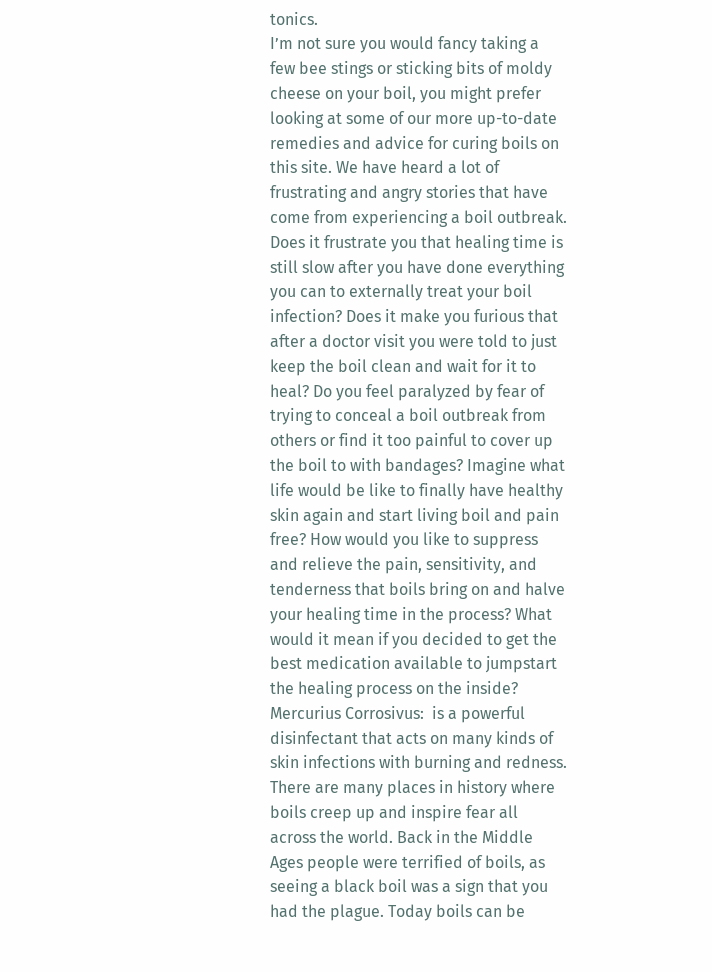tonics.
I’m not sure you would fancy taking a few bee stings or sticking bits of moldy cheese on your boil, you might prefer looking at some of our more up-to-date remedies and advice for curing boils on this site. We have heard a lot of frustrating and angry stories that have come from experiencing a boil outbreak. Does it frustrate you that healing time is still slow after you have done everything you can to externally treat your boil infection? Does it make you furious that after a doctor visit you were told to just keep the boil clean and wait for it to heal? Do you feel paralyzed by fear of trying to conceal a boil outbreak from others or find it too painful to cover up the boil to with bandages? Imagine what life would be like to finally have healthy skin again and start living boil and pain free? How would you like to suppress and relieve the pain, sensitivity, and tenderness that boils bring on and halve your healing time in the process? What would it mean if you decided to get the best medication available to jumpstart the healing process on the inside? Mercurius Corrosivus:  is a powerful disinfectant that acts on many kinds of skin infections with burning and redness. There are many places in history where boils creep up and inspire fear all across the world. Back in the Middle Ages people were terrified of boils, as seeing a black boil was a sign that you had the plague. Today boils can be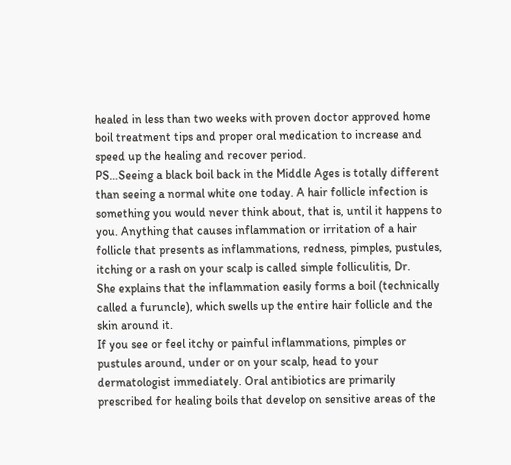healed in less than two weeks with proven doctor approved home boil treatment tips and proper oral medication to increase and speed up the healing and recover period.
PS…Seeing a black boil back in the Middle Ages is totally different than seeing a normal white one today. A hair follicle infection is something you would never think about, that is, until it happens to you. Anything that causes inflammation or irritation of a hair follicle that presents as inflammations, redness, pimples, pustules, itching or a rash on your scalp is called simple folliculitis, Dr.
She explains that the inflammation easily forms a boil (technically called a furuncle), which swells up the entire hair follicle and the skin around it.
If you see or feel itchy or painful inflammations, pimples or pustules around, under or on your scalp, head to your dermatologist immediately. Oral antibiotics are primarily prescribed for healing boils that develop on sensitive areas of the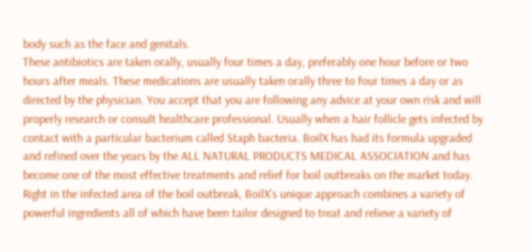body such as the face and genitals.
These antibiotics are taken orally, usually four times a day, preferably one hour before or two hours after meals. These medications are usually taken orally three to four times a day or as directed by the physician. You accept that you are following any advice at your own risk and will properly research or consult healthcare professional. Usually when a hair follicle gets infected by contact with a particular bacterium called Staph bacteria. BoilX has had its formula upgraded and refined over the years by the ALL NATURAL PRODUCTS MEDICAL ASSOCIATION and has become one of the most effective treatments and relief for boil outbreaks on the market today. Right in the infected area of the boil outbreak, BoilX’s unique approach combines a variety of powerful ingredients all of which have been tailor designed to treat and relieve a variety of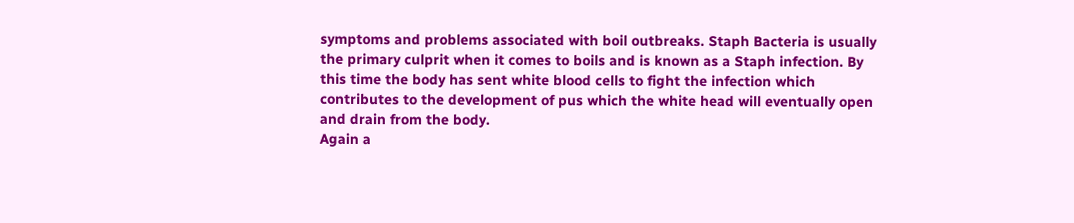symptoms and problems associated with boil outbreaks. Staph Bacteria is usually the primary culprit when it comes to boils and is known as a Staph infection. By this time the body has sent white blood cells to fight the infection which contributes to the development of pus which the white head will eventually open and drain from the body.
Again a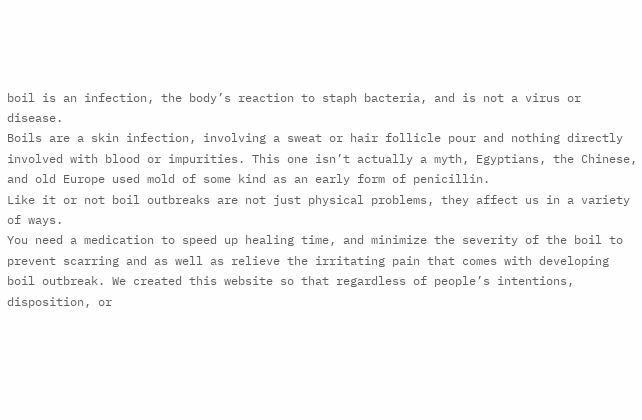boil is an infection, the body’s reaction to staph bacteria, and is not a virus or disease.
Boils are a skin infection, involving a sweat or hair follicle pour and nothing directly involved with blood or impurities. This one isn’t actually a myth, Egyptians, the Chinese, and old Europe used mold of some kind as an early form of penicillin.
Like it or not boil outbreaks are not just physical problems, they affect us in a variety of ways.
You need a medication to speed up healing time, and minimize the severity of the boil to prevent scarring and as well as relieve the irritating pain that comes with developing boil outbreak. We created this website so that regardless of people’s intentions, disposition, or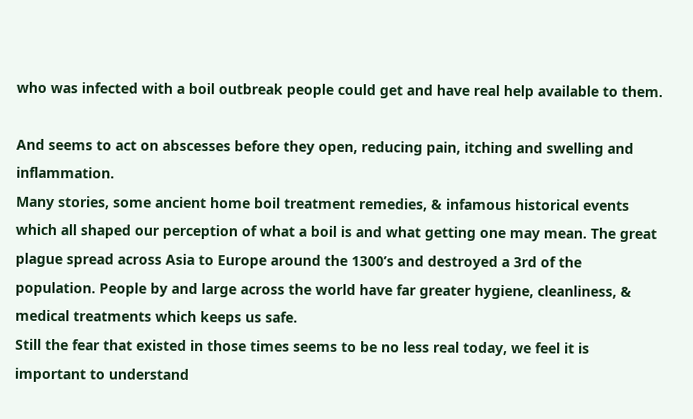who was infected with a boil outbreak people could get and have real help available to them.

And seems to act on abscesses before they open, reducing pain, itching and swelling and inflammation.
Many stories, some ancient home boil treatment remedies, & infamous historical events which all shaped our perception of what a boil is and what getting one may mean. The great plague spread across Asia to Europe around the 1300’s and destroyed a 3rd of the population. People by and large across the world have far greater hygiene, cleanliness, & medical treatments which keeps us safe.
Still the fear that existed in those times seems to be no less real today, we feel it is important to understand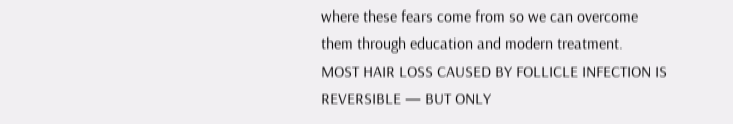where these fears come from so we can overcome them through education and modern treatment.
MOST HAIR LOSS CAUSED BY FOLLICLE INFECTION IS REVERSIBLE — BUT ONLY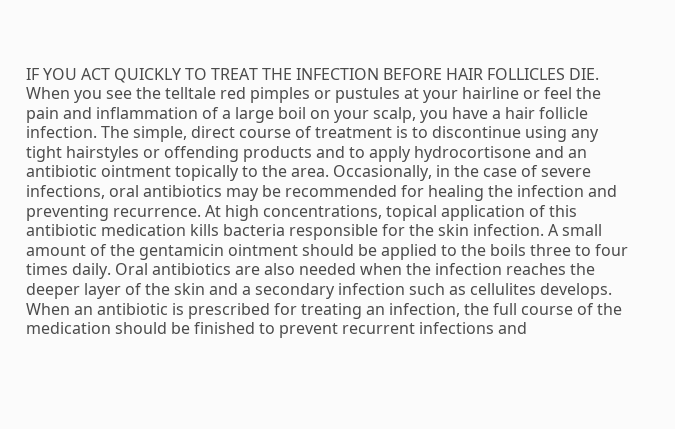IF YOU ACT QUICKLY TO TREAT THE INFECTION BEFORE HAIR FOLLICLES DIE. When you see the telltale red pimples or pustules at your hairline or feel the pain and inflammation of a large boil on your scalp, you have a hair follicle infection. The simple, direct course of treatment is to discontinue using any tight hairstyles or offending products and to apply hydrocortisone and an antibiotic ointment topically to the area. Occasionally, in the case of severe infections, oral antibiotics may be recommended for healing the infection and preventing recurrence. At high concentrations, topical application of this antibiotic medication kills bacteria responsible for the skin infection. A small amount of the gentamicin ointment should be applied to the boils three to four times daily. Oral antibiotics are also needed when the infection reaches the deeper layer of the skin and a secondary infection such as cellulites develops.
When an antibiotic is prescribed for treating an infection, the full course of the medication should be finished to prevent recurrent infections and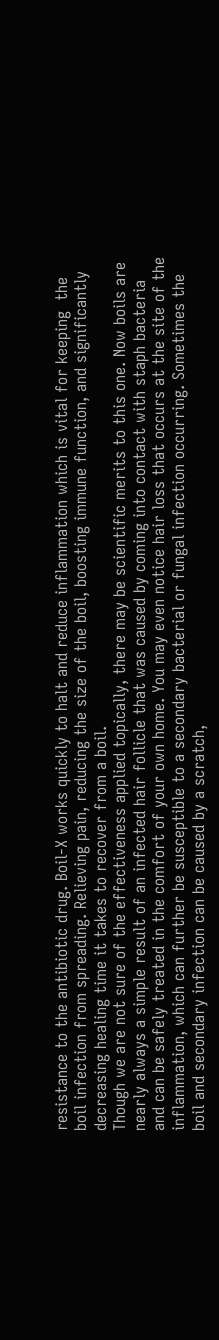resistance to the antibiotic drug. Boil-X works quickly to halt and reduce inflammation which is vital for keeping  the boil infection from spreading. Relieving pain, reducing the size of the boil, boosting immune function, and significantly decreasing healing time it takes to recover from a boil.
Though we are not sure of the effectiveness applied topically, there may be scientific merits to this one. Now boils are nearly always a simple result of an infected hair follicle that was caused by coming into contact with staph bacteria and can be safely treated in the comfort of your own home. You may even notice hair loss that occurs at the site of the inflammation, which can further be susceptible to a secondary bacterial or fungal infection occurring. Sometimes the boil and secondary infection can be caused by a scratch,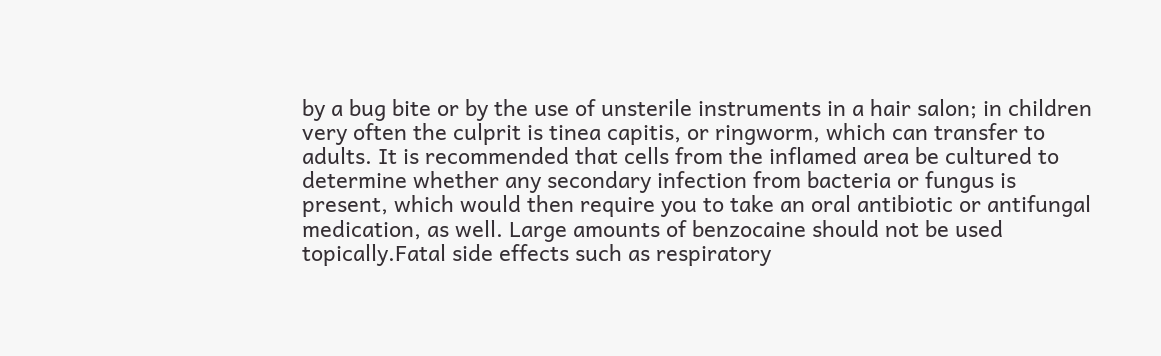by a bug bite or by the use of unsterile instruments in a hair salon; in children very often the culprit is tinea capitis, or ringworm, which can transfer to adults. It is recommended that cells from the inflamed area be cultured to determine whether any secondary infection from bacteria or fungus is present, which would then require you to take an oral antibiotic or antifungal medication, as well. Large amounts of benzocaine should not be used topically.Fatal side effects such as respiratory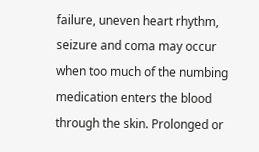failure, uneven heart rhythm, seizure and coma may occur when too much of the numbing medication enters the blood through the skin. Prolonged or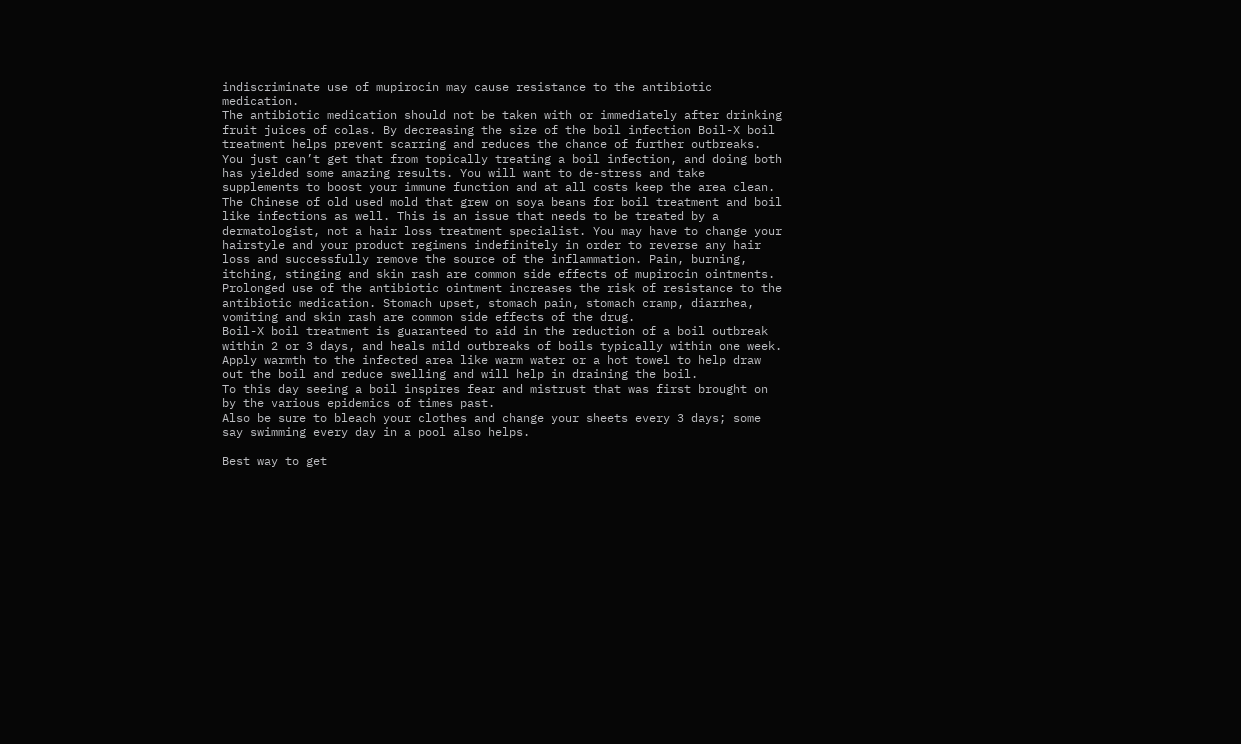indiscriminate use of mupirocin may cause resistance to the antibiotic medication.
The antibiotic medication should not be taken with or immediately after drinking fruit juices of colas. By decreasing the size of the boil infection Boil-X boil treatment helps prevent scarring and reduces the chance of further outbreaks.
You just can’t get that from topically treating a boil infection, and doing both has yielded some amazing results. You will want to de-stress and take supplements to boost your immune function and at all costs keep the area clean. The Chinese of old used mold that grew on soya beans for boil treatment and boil like infections as well. This is an issue that needs to be treated by a dermatologist, not a hair loss treatment specialist. You may have to change your hairstyle and your product regimens indefinitely in order to reverse any hair loss and successfully remove the source of the inflammation. Pain, burning, itching, stinging and skin rash are common side effects of mupirocin ointments. Prolonged use of the antibiotic ointment increases the risk of resistance to the antibiotic medication. Stomach upset, stomach pain, stomach cramp, diarrhea, vomiting and skin rash are common side effects of the drug.
Boil-X boil treatment is guaranteed to aid in the reduction of a boil outbreak within 2 or 3 days, and heals mild outbreaks of boils typically within one week.
Apply warmth to the infected area like warm water or a hot towel to help draw out the boil and reduce swelling and will help in draining the boil.
To this day seeing a boil inspires fear and mistrust that was first brought on by the various epidemics of times past.
Also be sure to bleach your clothes and change your sheets every 3 days; some say swimming every day in a pool also helps.

Best way to get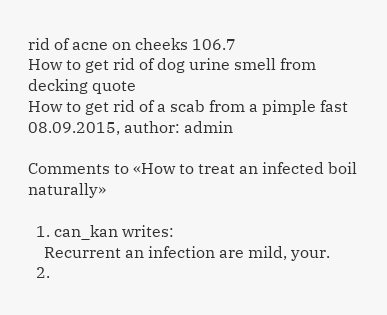rid of acne on cheeks 106.7
How to get rid of dog urine smell from decking quote
How to get rid of a scab from a pimple fast
08.09.2015, author: admin

Comments to «How to treat an infected boil naturally»

  1. can_kan writes:
    Recurrent an infection are mild, your.
  2.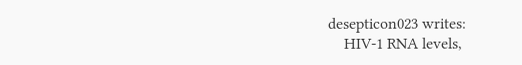desepticon023 writes:
    HIV-1 RNA levels,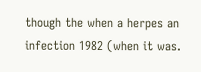though the when a herpes an infection 1982 (when it was.